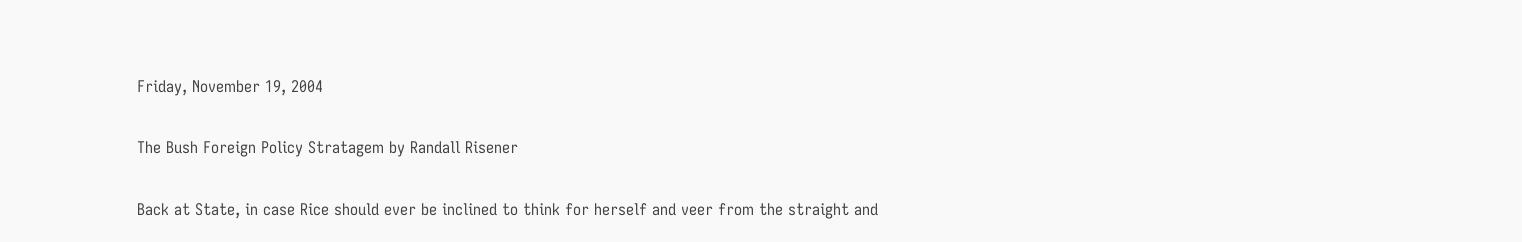Friday, November 19, 2004

The Bush Foreign Policy Stratagem by Randall Risener

Back at State, in case Rice should ever be inclined to think for herself and veer from the straight and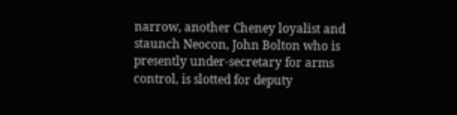narrow, another Cheney loyalist and staunch Neocon, John Bolton who is presently under-secretary for arms control, is slotted for deputy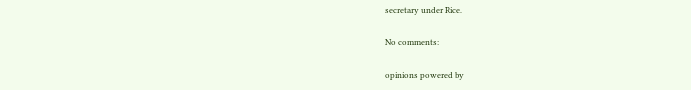secretary under Rice.

No comments:

opinions powered by